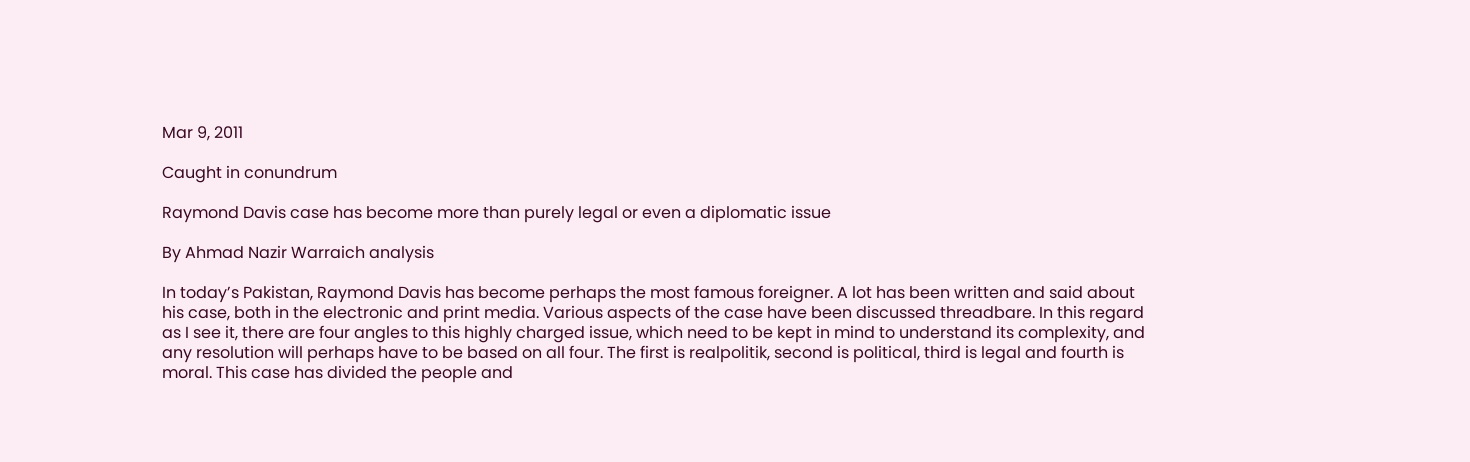Mar 9, 2011

Caught in conundrum

Raymond Davis case has become more than purely legal or even a diplomatic issue

By Ahmad Nazir Warraich analysis

In today’s Pakistan, Raymond Davis has become perhaps the most famous foreigner. A lot has been written and said about his case, both in the electronic and print media. Various aspects of the case have been discussed threadbare. In this regard as I see it, there are four angles to this highly charged issue, which need to be kept in mind to understand its complexity, and any resolution will perhaps have to be based on all four. The first is realpolitik, second is political, third is legal and fourth is moral. This case has divided the people and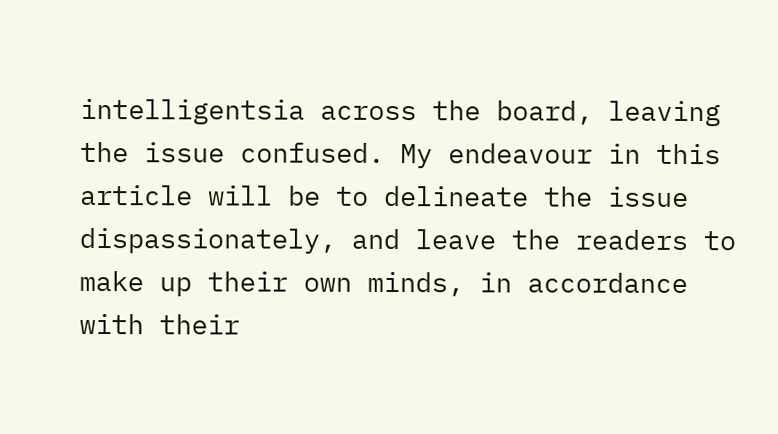intelligentsia across the board, leaving the issue confused. My endeavour in this article will be to delineate the issue dispassionately, and leave the readers to make up their own minds, in accordance with their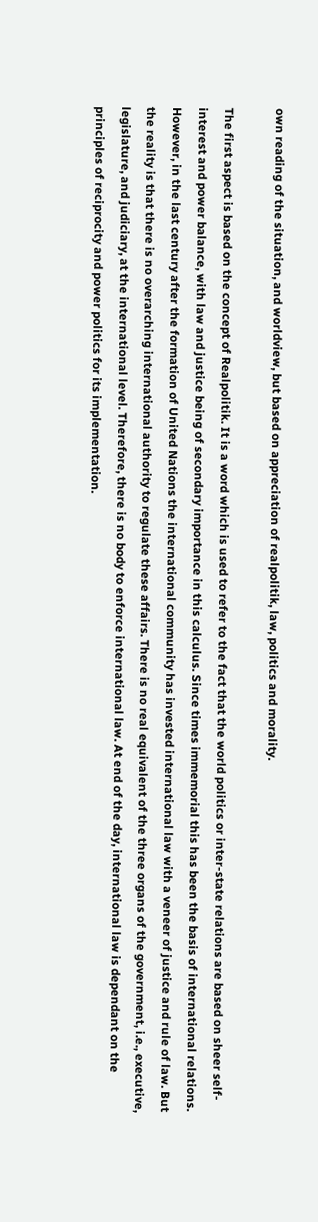own reading of the situation, and worldview, but based on appreciation of realpolitik, law, politics and morality.

The first aspect is based on the concept of Realpolitik. It is a word which is used to refer to the fact that the world politics or inter-state relations are based on sheer self-interest and power balance, with law and justice being of secondary importance in this calculus. Since times immemorial this has been the basis of international relations. However, in the last century after the formation of United Nations the international community has invested international law with a veneer of justice and rule of law. But the reality is that there is no overarching international authority to regulate these affairs. There is no real equivalent of the three organs of the government, i.e., executive, legislature, and judiciary, at the international level. Therefore, there is no body to enforce international law. At end of the day, international law is dependant on the principles of reciprocity and power politics for its implementation.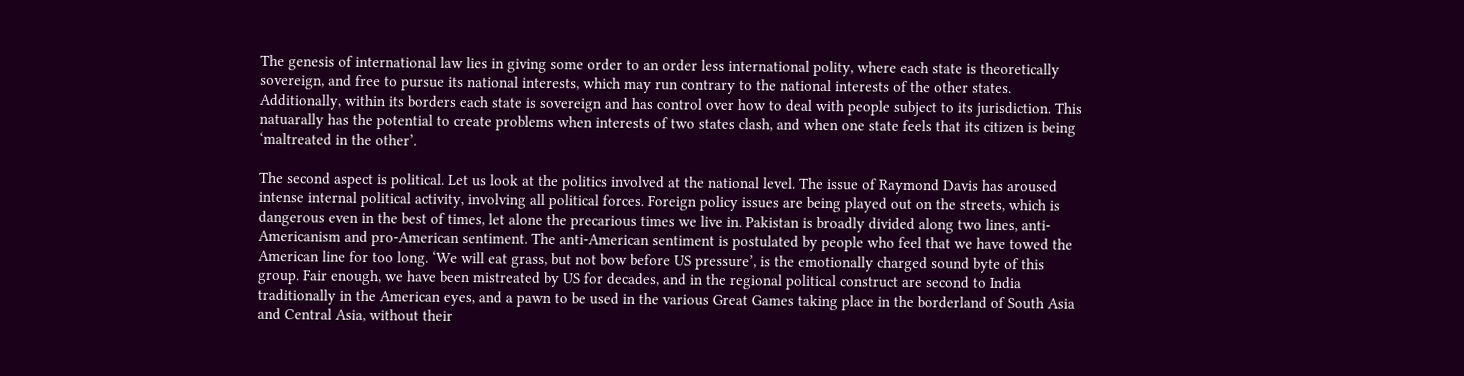The genesis of international law lies in giving some order to an order less international polity, where each state is theoretically sovereign, and free to pursue its national interests, which may run contrary to the national interests of the other states. Additionally, within its borders each state is sovereign and has control over how to deal with people subject to its jurisdiction. This natuarally has the potential to create problems when interests of two states clash, and when one state feels that its citizen is being ‘maltreated in the other’.

The second aspect is political. Let us look at the politics involved at the national level. The issue of Raymond Davis has aroused intense internal political activity, involving all political forces. Foreign policy issues are being played out on the streets, which is dangerous even in the best of times, let alone the precarious times we live in. Pakistan is broadly divided along two lines, anti-Americanism and pro-American sentiment. The anti-American sentiment is postulated by people who feel that we have towed the American line for too long. ‘We will eat grass, but not bow before US pressure’, is the emotionally charged sound byte of this group. Fair enough, we have been mistreated by US for decades, and in the regional political construct are second to India traditionally in the American eyes, and a pawn to be used in the various Great Games taking place in the borderland of South Asia and Central Asia, without their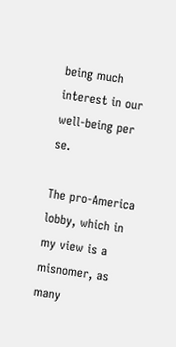being much interest in our well-being per se.

The pro-America lobby, which in my view is a misnomer, as many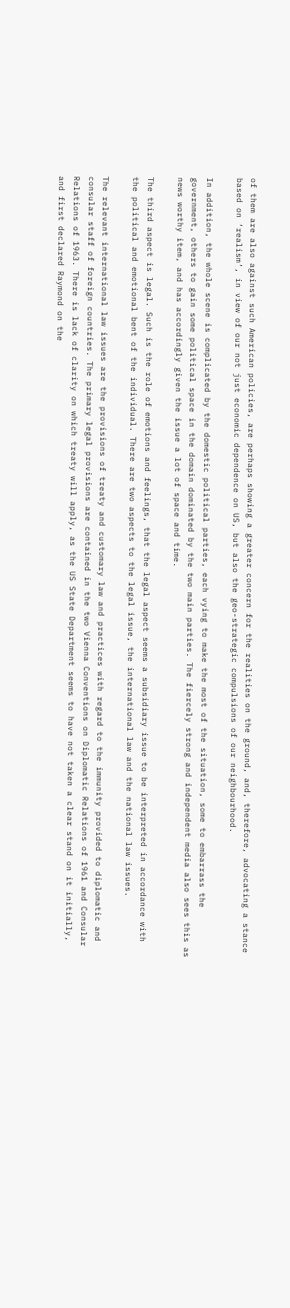of them are also against such American policies, are perhaps showing a greater concern for the realities on the ground, and, therefore, advocating a stance based on ‘realism’, in view of our not just economic dependence on US, but also the geo-strategic compulsions of our neighbourhood.

In addition, the whole scene is complicated by the domestic political parties, each vying to make the most of the situation, some to embarrass the government, others to gain some political space in the domain dominated by the two main parties. The fiercely strong and independent media also sees this as news worthy item, and has accordingly given the issue a lot of space and time.

The third aspect is legal. Such is the role of emotions and feelings, that the legal aspect seems a subsidiary issue to be interpreted in accordance with the political and emotional bent of the individual. There are two aspects to the legal issue, the international law and the national law issues.

The relevant international law issues are the provisions of treaty and customary law and practices with regard to the immunity provided to diplomatic and consular staff of foreign countries. The primary legal provisions are contained in the two Vienna Conventions on Diplomatic Relations of 1961 and Consular Relations of 1963. There is lack of clarity on which treaty will apply, as the US State Department seems to have not taken a clear stand on it initially, and first declared Raymond on the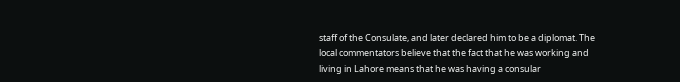staff of the Consulate, and later declared him to be a diplomat. The local commentators believe that the fact that he was working and living in Lahore means that he was having a consular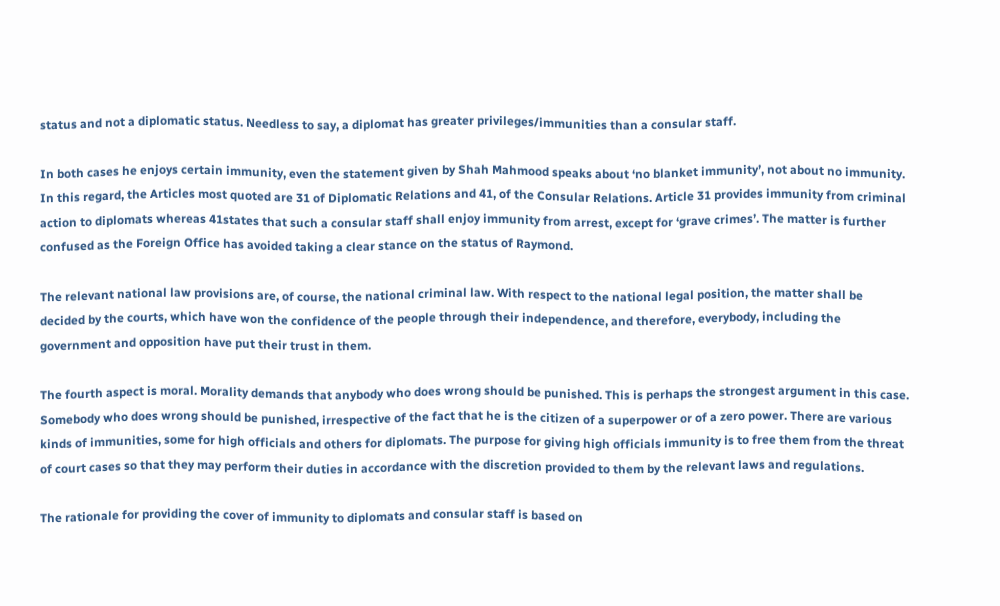status and not a diplomatic status. Needless to say, a diplomat has greater privileges/immunities than a consular staff.

In both cases he enjoys certain immunity, even the statement given by Shah Mahmood speaks about ‘no blanket immunity’, not about no immunity. In this regard, the Articles most quoted are 31 of Diplomatic Relations and 41, of the Consular Relations. Article 31 provides immunity from criminal action to diplomats whereas 41states that such a consular staff shall enjoy immunity from arrest, except for ‘grave crimes’. The matter is further confused as the Foreign Office has avoided taking a clear stance on the status of Raymond.

The relevant national law provisions are, of course, the national criminal law. With respect to the national legal position, the matter shall be decided by the courts, which have won the confidence of the people through their independence, and therefore, everybody, including the government and opposition have put their trust in them.

The fourth aspect is moral. Morality demands that anybody who does wrong should be punished. This is perhaps the strongest argument in this case. Somebody who does wrong should be punished, irrespective of the fact that he is the citizen of a superpower or of a zero power. There are various kinds of immunities, some for high officials and others for diplomats. The purpose for giving high officials immunity is to free them from the threat of court cases so that they may perform their duties in accordance with the discretion provided to them by the relevant laws and regulations.

The rationale for providing the cover of immunity to diplomats and consular staff is based on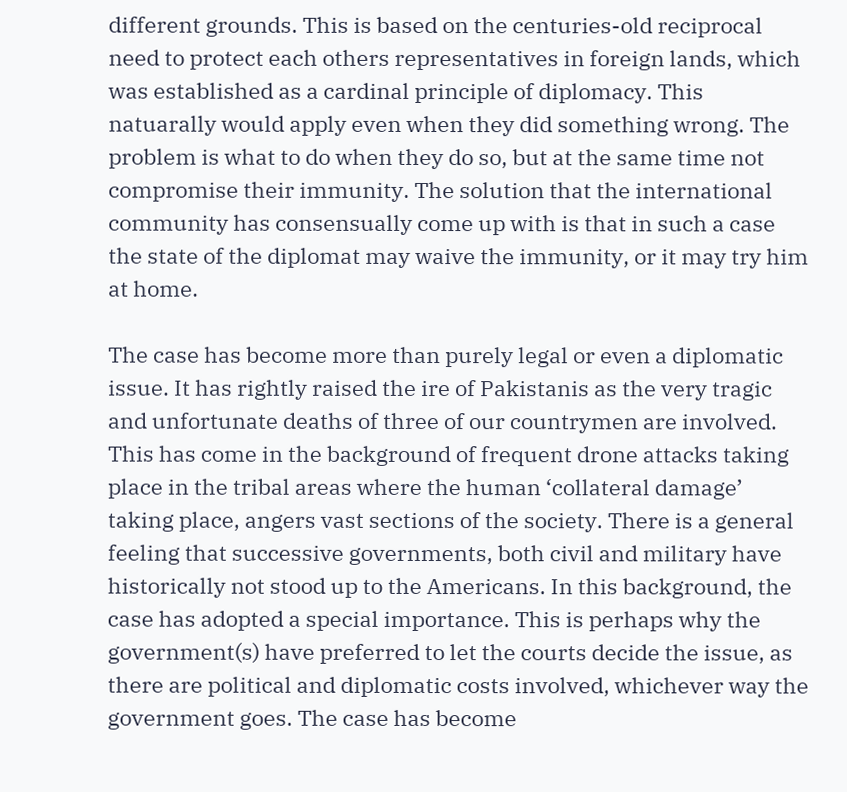different grounds. This is based on the centuries-old reciprocal need to protect each others representatives in foreign lands, which was established as a cardinal principle of diplomacy. This natuarally would apply even when they did something wrong. The problem is what to do when they do so, but at the same time not compromise their immunity. The solution that the international community has consensually come up with is that in such a case the state of the diplomat may waive the immunity, or it may try him at home.

The case has become more than purely legal or even a diplomatic issue. It has rightly raised the ire of Pakistanis as the very tragic and unfortunate deaths of three of our countrymen are involved. This has come in the background of frequent drone attacks taking place in the tribal areas where the human ‘collateral damage’ taking place, angers vast sections of the society. There is a general feeling that successive governments, both civil and military have historically not stood up to the Americans. In this background, the case has adopted a special importance. This is perhaps why the government(s) have preferred to let the courts decide the issue, as there are political and diplomatic costs involved, whichever way the government goes. The case has become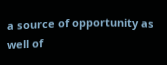a source of opportunity as well of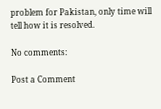problem for Pakistan, only time will tell how it is resolved.

No comments:

Post a Comment